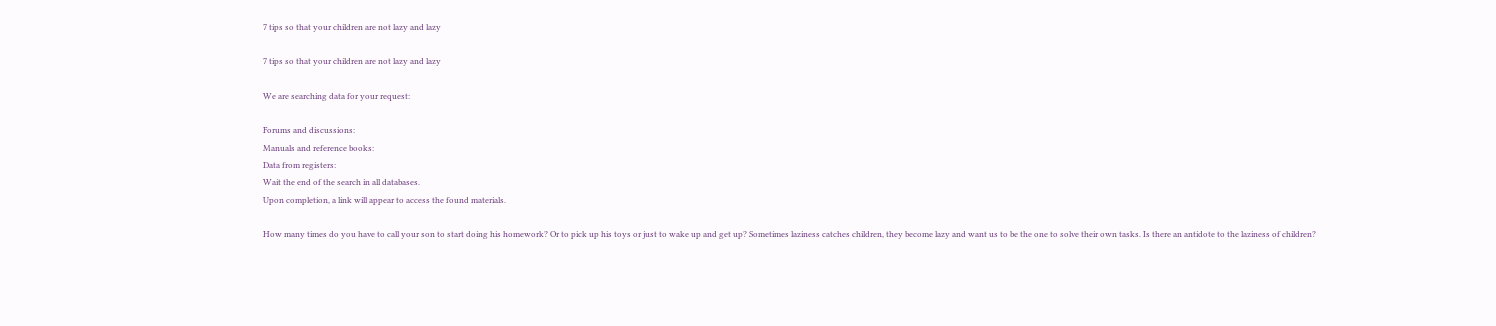7 tips so that your children are not lazy and lazy

7 tips so that your children are not lazy and lazy

We are searching data for your request:

Forums and discussions:
Manuals and reference books:
Data from registers:
Wait the end of the search in all databases.
Upon completion, a link will appear to access the found materials.

How many times do you have to call your son to start doing his homework? Or to pick up his toys or just to wake up and get up? Sometimes laziness catches children, they become lazy and want us to be the one to solve their own tasks. Is there an antidote to the laziness of children?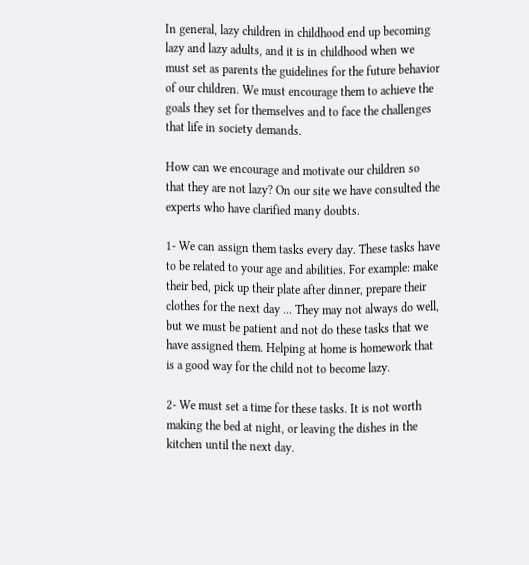In general, lazy children in childhood end up becoming lazy and lazy adults, and it is in childhood when we must set as parents the guidelines for the future behavior of our children. We must encourage them to achieve the goals they set for themselves and to face the challenges that life in society demands.

How can we encourage and motivate our children so that they are not lazy? On our site we have consulted the experts who have clarified many doubts.

1- We can assign them tasks every day. These tasks have to be related to your age and abilities. For example: make their bed, pick up their plate after dinner, prepare their clothes for the next day ... They may not always do well, but we must be patient and not do these tasks that we have assigned them. Helping at home is homework that is a good way for the child not to become lazy.

2- We must set a time for these tasks. It is not worth making the bed at night, or leaving the dishes in the kitchen until the next day.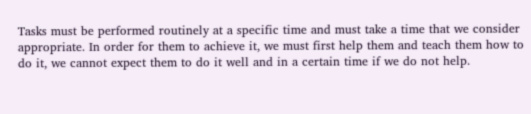Tasks must be performed routinely at a specific time and must take a time that we consider appropriate. In order for them to achieve it, we must first help them and teach them how to do it, we cannot expect them to do it well and in a certain time if we do not help.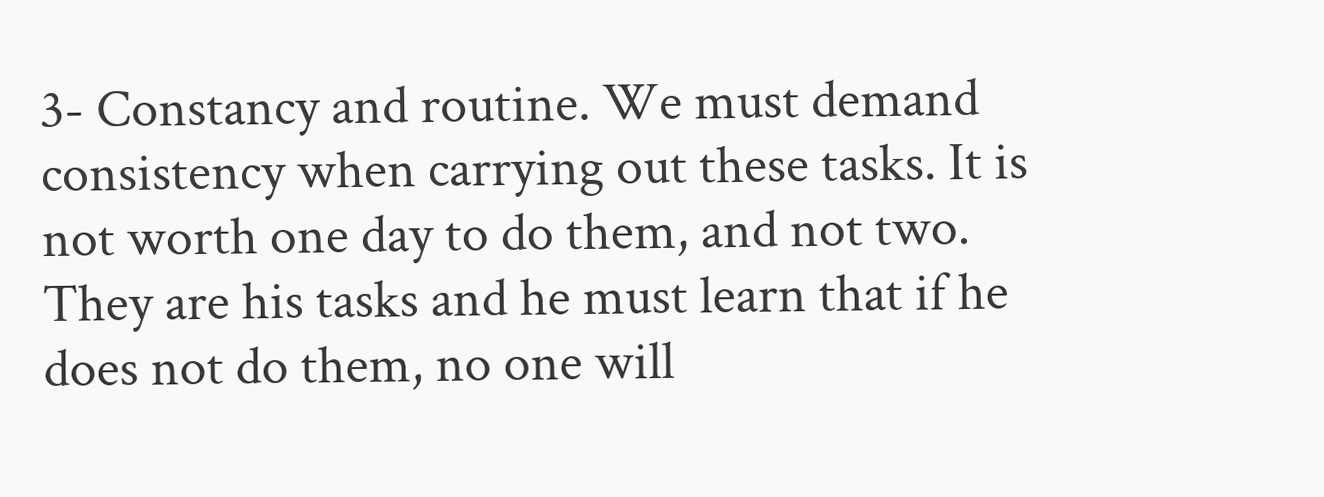3- Constancy and routine. We must demand consistency when carrying out these tasks. It is not worth one day to do them, and not two. They are his tasks and he must learn that if he does not do them, no one will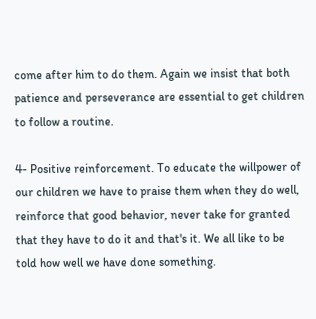come after him to do them. Again we insist that both patience and perseverance are essential to get children to follow a routine.

4- Positive reinforcement. To educate the willpower of our children we have to praise them when they do well, reinforce that good behavior, never take for granted that they have to do it and that's it. We all like to be told how well we have done something.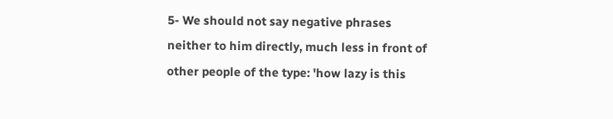5- We should not say negative phrases neither to him directly, much less in front of other people of the type: 'how lazy is this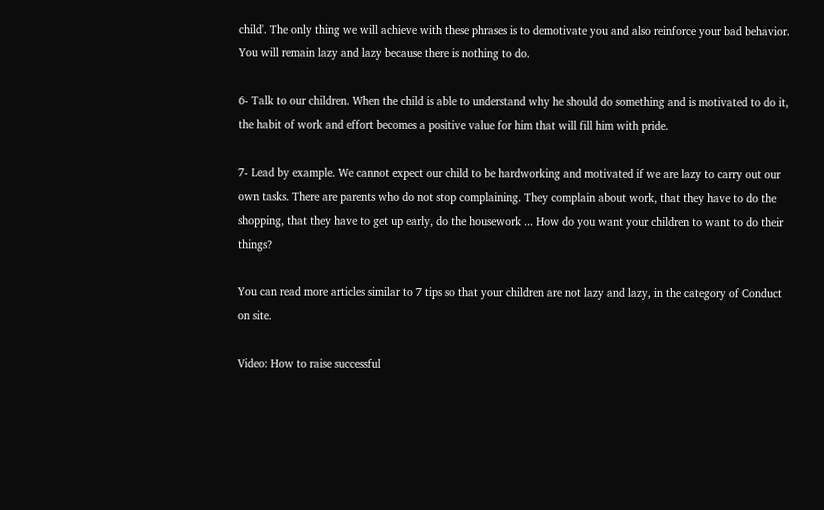child'. The only thing we will achieve with these phrases is to demotivate you and also reinforce your bad behavior. You will remain lazy and lazy because there is nothing to do.

6- Talk to our children. When the child is able to understand why he should do something and is motivated to do it, the habit of work and effort becomes a positive value for him that will fill him with pride.

7- Lead by example. We cannot expect our child to be hardworking and motivated if we are lazy to carry out our own tasks. There are parents who do not stop complaining. They complain about work, that they have to do the shopping, that they have to get up early, do the housework ... How do you want your children to want to do their things?

You can read more articles similar to 7 tips so that your children are not lazy and lazy, in the category of Conduct on site.

Video: How to raise successful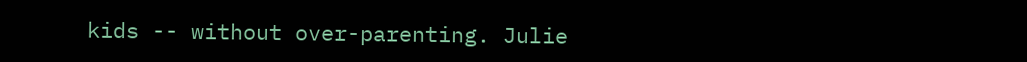kids -- without over-parenting. Julie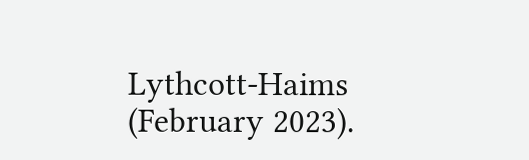Lythcott-Haims (February 2023).